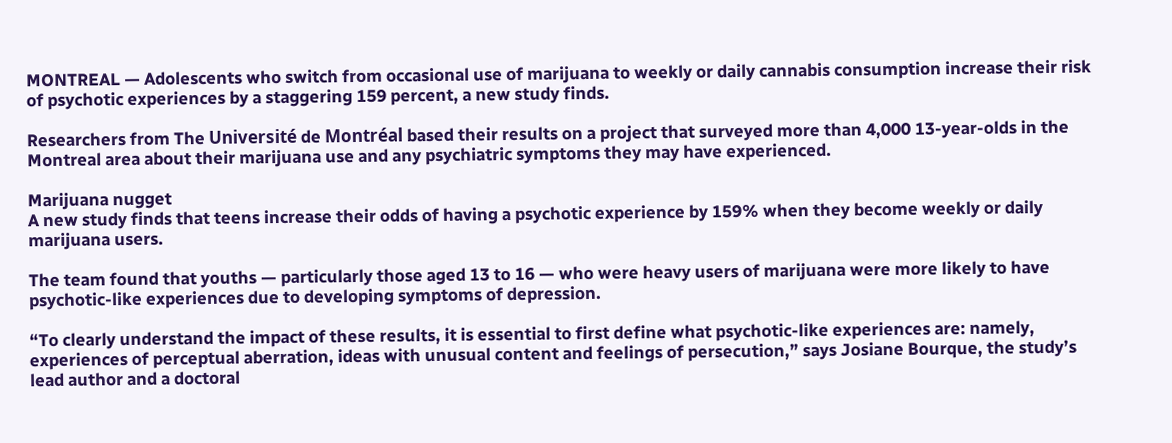MONTREAL — Adolescents who switch from occasional use of marijuana to weekly or daily cannabis consumption increase their risk of psychotic experiences by a staggering 159 percent, a new study finds.

Researchers from The Université de Montréal based their results on a project that surveyed more than 4,000 13-year-olds in the Montreal area about their marijuana use and any psychiatric symptoms they may have experienced.

Marijuana nugget
A new study finds that teens increase their odds of having a psychotic experience by 159% when they become weekly or daily marijuana users.

The team found that youths — particularly those aged 13 to 16 — who were heavy users of marijuana were more likely to have psychotic-like experiences due to developing symptoms of depression.

“To clearly understand the impact of these results, it is essential to first define what psychotic-like experiences are: namely, experiences of perceptual aberration, ideas with unusual content and feelings of persecution,” says Josiane Bourque, the study’s lead author and a doctoral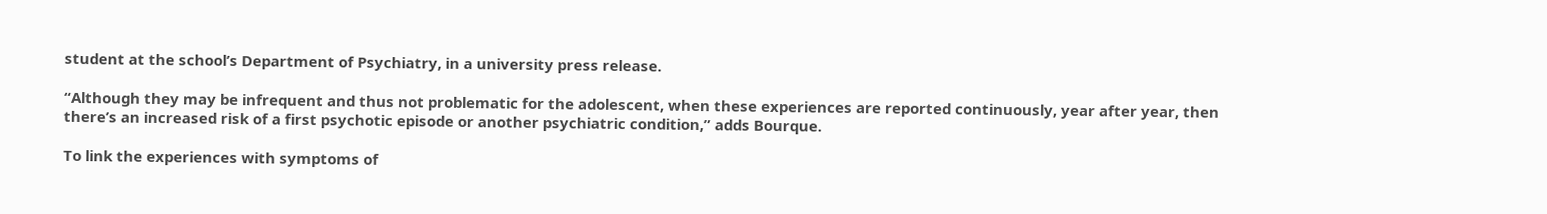student at the school’s Department of Psychiatry, in a university press release.

“Although they may be infrequent and thus not problematic for the adolescent, when these experiences are reported continuously, year after year, then there’s an increased risk of a first psychotic episode or another psychiatric condition,” adds Bourque.

To link the experiences with symptoms of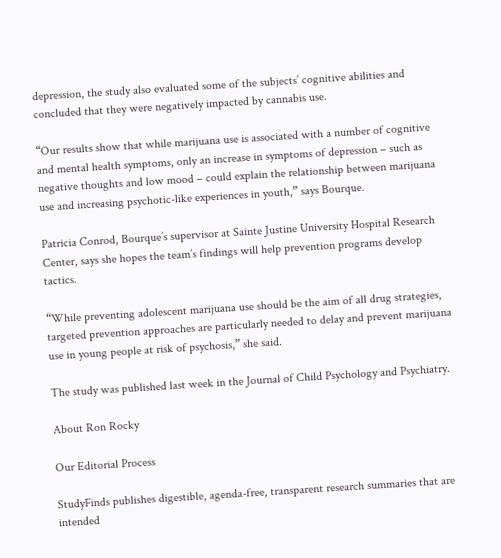depression, the study also evaluated some of the subjects’ cognitive abilities and concluded that they were negatively impacted by cannabis use.

“Our results show that while marijuana use is associated with a number of cognitive and mental health symptoms, only an increase in symptoms of depression – such as negative thoughts and low mood – could explain the relationship between marijuana use and increasing psychotic-like experiences in youth,” says Bourque.

Patricia Conrod, Bourque’s supervisor at Sainte Justine University Hospital Research Center, says she hopes the team’s findings will help prevention programs develop tactics.

“While preventing adolescent marijuana use should be the aim of all drug strategies, targeted prevention approaches are particularly needed to delay and prevent marijuana use in young people at risk of psychosis,” she said.

The study was published last week in the Journal of Child Psychology and Psychiatry.

About Ron Rocky

Our Editorial Process

StudyFinds publishes digestible, agenda-free, transparent research summaries that are intended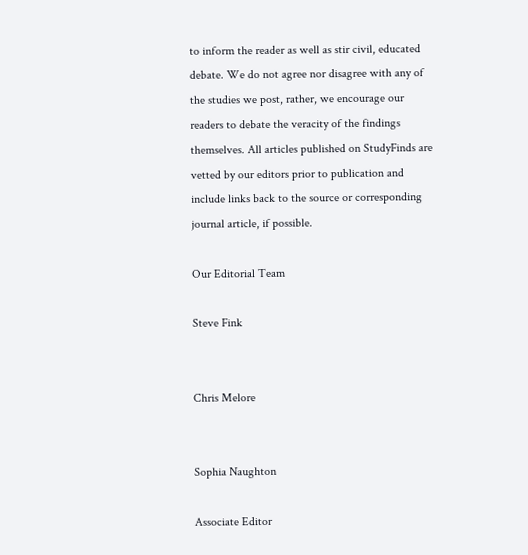to inform the reader as well as stir civil, educated debate. We do not agree nor disagree with any of the studies we post, rather, we encourage our readers to debate the veracity of the findings themselves. All articles published on StudyFinds are vetted by our editors prior to publication and include links back to the source or corresponding journal article, if possible.

Our Editorial Team

Steve Fink


Chris Melore


Sophia Naughton

Associate Editor